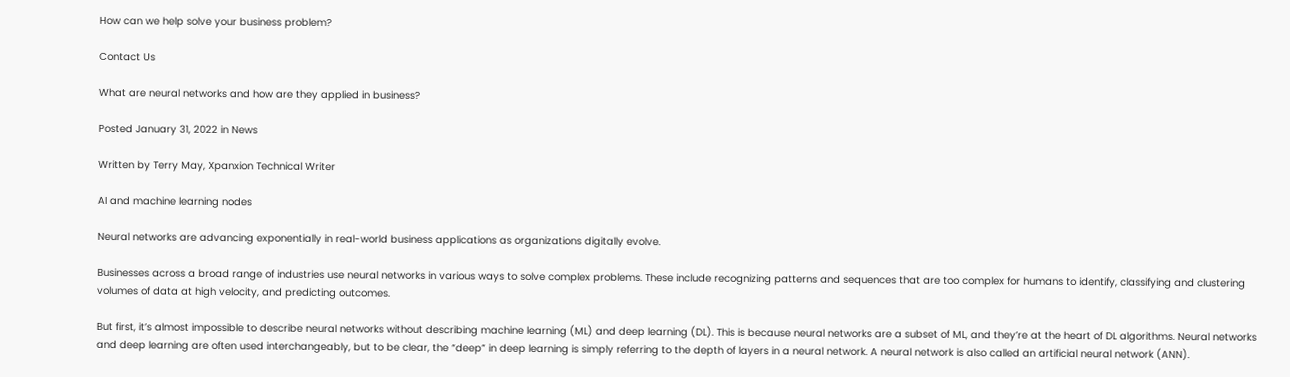How can we help solve your business problem?

Contact Us

What are neural networks and how are they applied in business?

Posted January 31, 2022 in News

Written by Terry May, Xpanxion Technical Writer

AI and machine learning nodes

Neural networks are advancing exponentially in real-world business applications as organizations digitally evolve.

Businesses across a broad range of industries use neural networks in various ways to solve complex problems. These include recognizing patterns and sequences that are too complex for humans to identify, classifying and clustering volumes of data at high velocity, and predicting outcomes.

But first, it’s almost impossible to describe neural networks without describing machine learning (ML) and deep learning (DL). This is because neural networks are a subset of ML, and they’re at the heart of DL algorithms. Neural networks and deep learning are often used interchangeably, but to be clear, the “deep” in deep learning is simply referring to the depth of layers in a neural network. A neural network is also called an artificial neural network (ANN).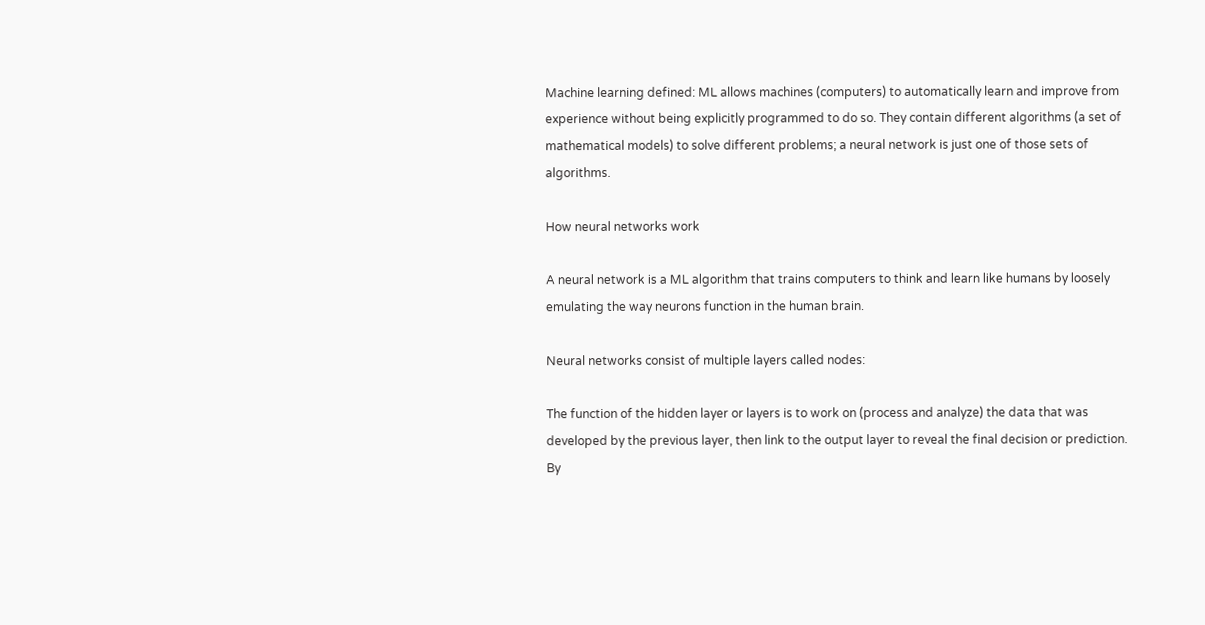Machine learning defined: ML allows machines (computers) to automatically learn and improve from experience without being explicitly programmed to do so. They contain different algorithms (a set of mathematical models) to solve different problems; a neural network is just one of those sets of algorithms.

How neural networks work

A neural network is a ML algorithm that trains computers to think and learn like humans by loosely emulating the way neurons function in the human brain.

Neural networks consist of multiple layers called nodes:

The function of the hidden layer or layers is to work on (process and analyze) the data that was developed by the previous layer, then link to the output layer to reveal the final decision or prediction. By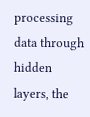processing data through hidden layers, the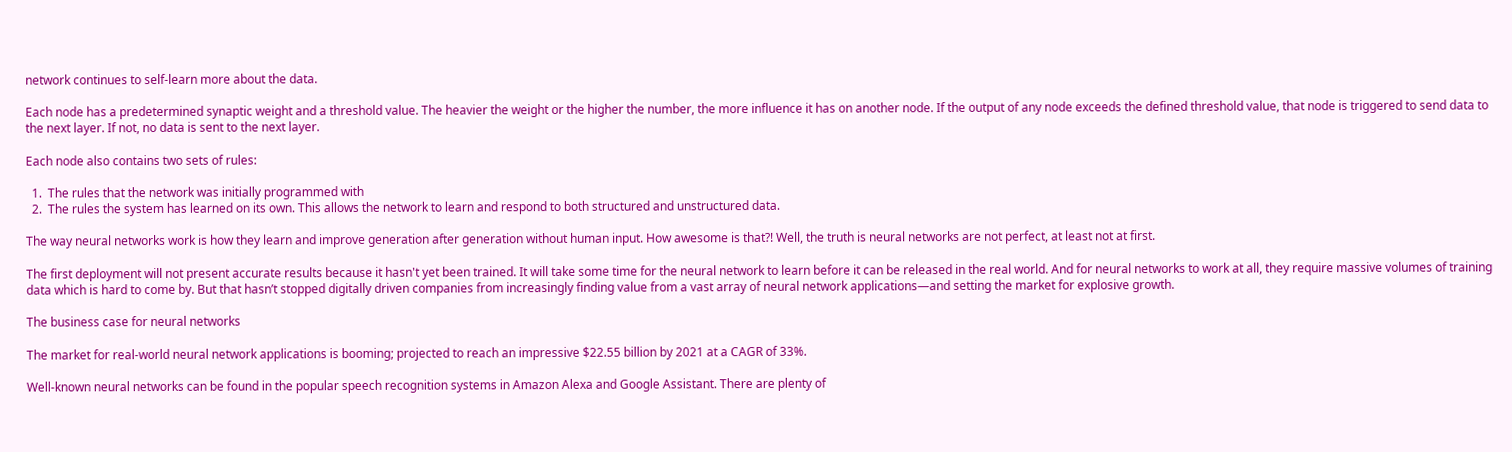network continues to self-learn more about the data.

Each node has a predetermined synaptic weight and a threshold value. The heavier the weight or the higher the number, the more influence it has on another node. If the output of any node exceeds the defined threshold value, that node is triggered to send data to the next layer. If not, no data is sent to the next layer.

Each node also contains two sets of rules:

  1.  The rules that the network was initially programmed with
  2.  The rules the system has learned on its own. This allows the network to learn and respond to both structured and unstructured data.

The way neural networks work is how they learn and improve generation after generation without human input. How awesome is that?! Well, the truth is neural networks are not perfect, at least not at first.

The first deployment will not present accurate results because it hasn't yet been trained. It will take some time for the neural network to learn before it can be released in the real world. And for neural networks to work at all, they require massive volumes of training data which is hard to come by. But that hasn’t stopped digitally driven companies from increasingly finding value from a vast array of neural network applications—and setting the market for explosive growth.

The business case for neural networks

The market for real-world neural network applications is booming; projected to reach an impressive $22.55 billion by 2021 at a CAGR of 33%.

Well-known neural networks can be found in the popular speech recognition systems in Amazon Alexa and Google Assistant. There are plenty of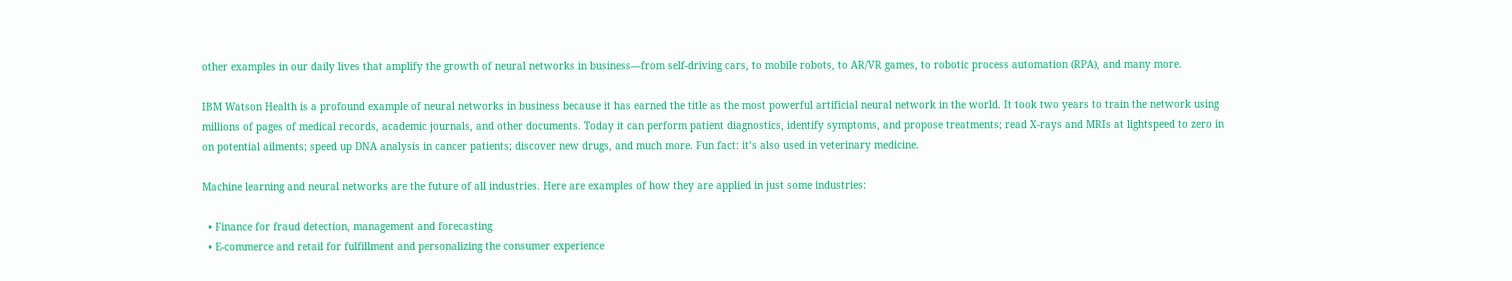other examples in our daily lives that amplify the growth of neural networks in business—from self-driving cars, to mobile robots, to AR/VR games, to robotic process automation (RPA), and many more.

IBM Watson Health is a profound example of neural networks in business because it has earned the title as the most powerful artificial neural network in the world. It took two years to train the network using millions of pages of medical records, academic journals, and other documents. Today it can perform patient diagnostics, identify symptoms, and propose treatments; read X-rays and MRIs at lightspeed to zero in on potential ailments; speed up DNA analysis in cancer patients; discover new drugs, and much more. Fun fact: it’s also used in veterinary medicine.

Machine learning and neural networks are the future of all industries. Here are examples of how they are applied in just some industries:

  • Finance for fraud detection, management and forecasting
  • E-commerce and retail for fulfillment and personalizing the consumer experience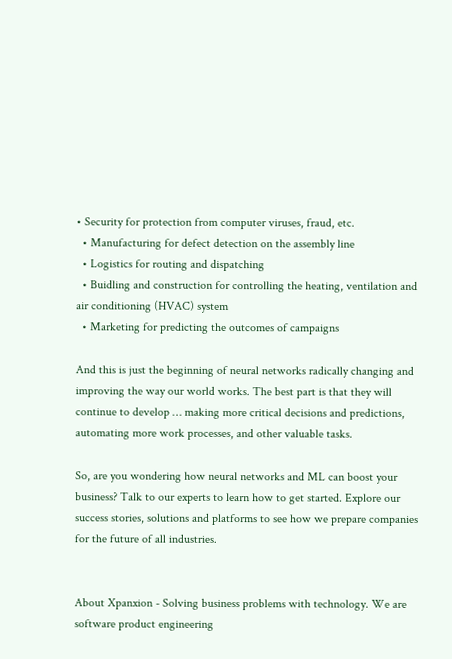• Security for protection from computer viruses, fraud, etc.
  • Manufacturing for defect detection on the assembly line
  • Logistics for routing and dispatching
  • Buidling and construction for controlling the heating, ventilation and air conditioning (HVAC) system
  • Marketing for predicting the outcomes of campaigns

And this is just the beginning of neural networks radically changing and improving the way our world works. The best part is that they will continue to develop … making more critical decisions and predictions, automating more work processes, and other valuable tasks.

So, are you wondering how neural networks and ML can boost your business? Talk to our experts to learn how to get started. Explore our success stories, solutions and platforms to see how we prepare companies for the future of all industries.


About Xpanxion - Solving business problems with technology. We are software product engineering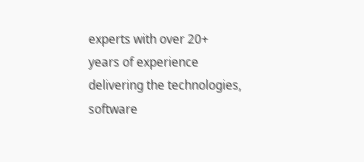experts with over 20+ years of experience delivering the technologies, software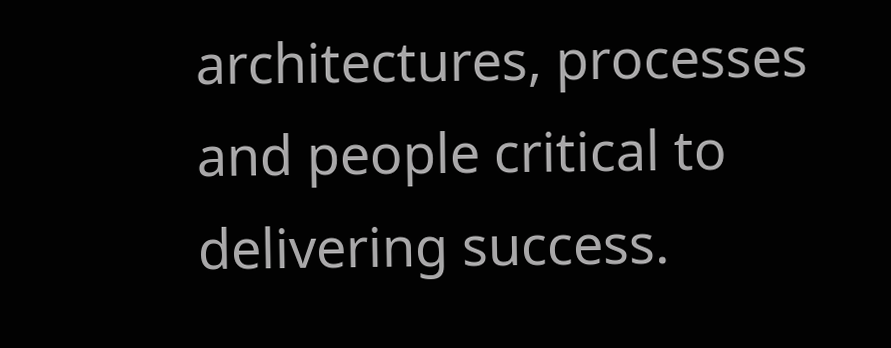architectures, processes and people critical to delivering success.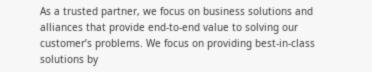As a trusted partner, we focus on business solutions and alliances that provide end-to-end value to solving our customer’s problems. We focus on providing best-in-class solutions by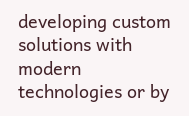developing custom solutions with modern technologies or by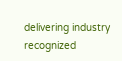delivering industry recognized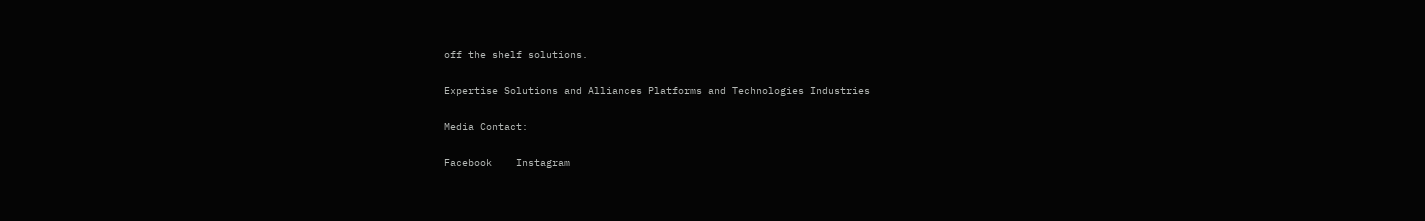off the shelf solutions.

Expertise Solutions and Alliances Platforms and Technologies Industries

Media Contact:

Facebook    Instagram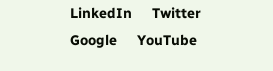LinkedIn     Twitter     Google     YouTube